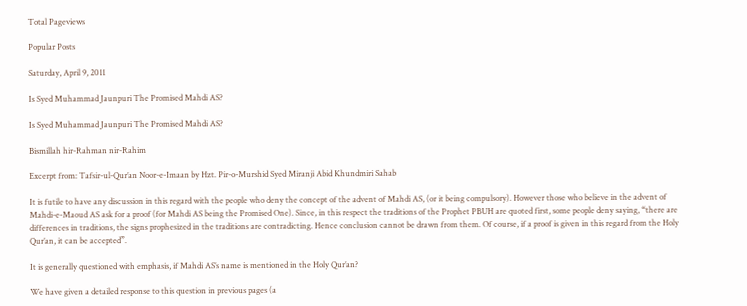Total Pageviews

Popular Posts

Saturday, April 9, 2011

Is Syed Muhammad Jaunpuri The Promised Mahdi AS?

Is Syed Muhammad Jaunpuri The Promised Mahdi AS?

Bismillah hir-Rahman nir-Rahim

Excerpt from: Tafsir-ul-Qur’an Noor-e-Imaan by Hzt. Pir-o-Murshid Syed Miranji Abid Khundmiri Sahab

It is futile to have any discussion in this regard with the people who deny the concept of the advent of Mahdi AS, (or it being compulsory). However those who believe in the advent of Mahdi-e-Maoud AS ask for a proof (for Mahdi AS being the Promised One). Since, in this respect the traditions of the Prophet PBUH are quoted first, some people deny saying, “there are differences in traditions, the signs prophesized in the traditions are contradicting. Hence conclusion cannot be drawn from them. Of course, if a proof is given in this regard from the Holy Qur’an, it can be accepted”.

It is generally questioned with emphasis, if Mahdi AS’s name is mentioned in the Holy Qur’an?

We have given a detailed response to this question in previous pages (a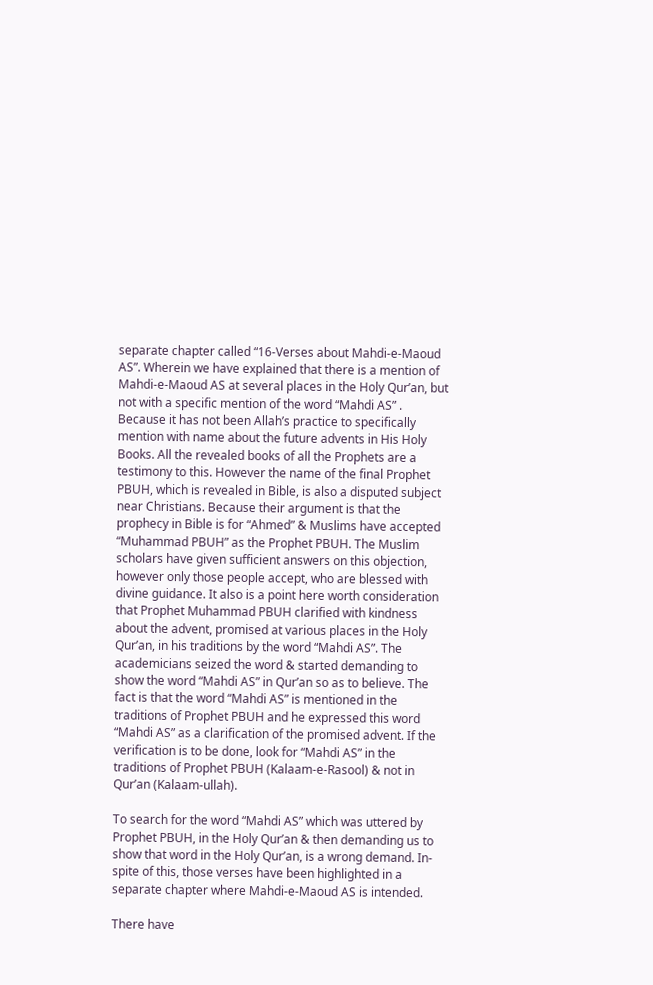separate chapter called “16-Verses about Mahdi-e-Maoud AS”. Wherein we have explained that there is a mention of Mahdi-e-Maoud AS at several places in the Holy Qur’an, but not with a specific mention of the word “Mahdi AS” . Because it has not been Allah’s practice to specifically mention with name about the future advents in His Holy Books. All the revealed books of all the Prophets are a testimony to this. However the name of the final Prophet PBUH, which is revealed in Bible, is also a disputed subject near Christians. Because their argument is that the prophecy in Bible is for “Ahmed” & Muslims have accepted  “Muhammad PBUH” as the Prophet PBUH. The Muslim scholars have given sufficient answers on this objection, however only those people accept, who are blessed with divine guidance. It also is a point here worth consideration that Prophet Muhammad PBUH clarified with kindness about the advent, promised at various places in the Holy Qur’an, in his traditions by the word “Mahdi AS”. The academicians seized the word & started demanding to show the word “Mahdi AS” in Qur’an so as to believe. The fact is that the word “Mahdi AS” is mentioned in the traditions of Prophet PBUH and he expressed this word “Mahdi AS” as a clarification of the promised advent. If the verification is to be done, look for “Mahdi AS” in the traditions of Prophet PBUH (Kalaam-e-Rasool) & not in Qur’an (Kalaam-ullah).

To search for the word “Mahdi AS” which was uttered by Prophet PBUH, in the Holy Qur’an & then demanding us to show that word in the Holy Qur’an, is a wrong demand. In-spite of this, those verses have been highlighted in a separate chapter where Mahdi-e-Maoud AS is intended.

There have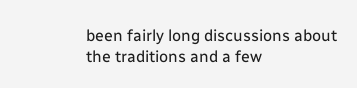been fairly long discussions about the traditions and a few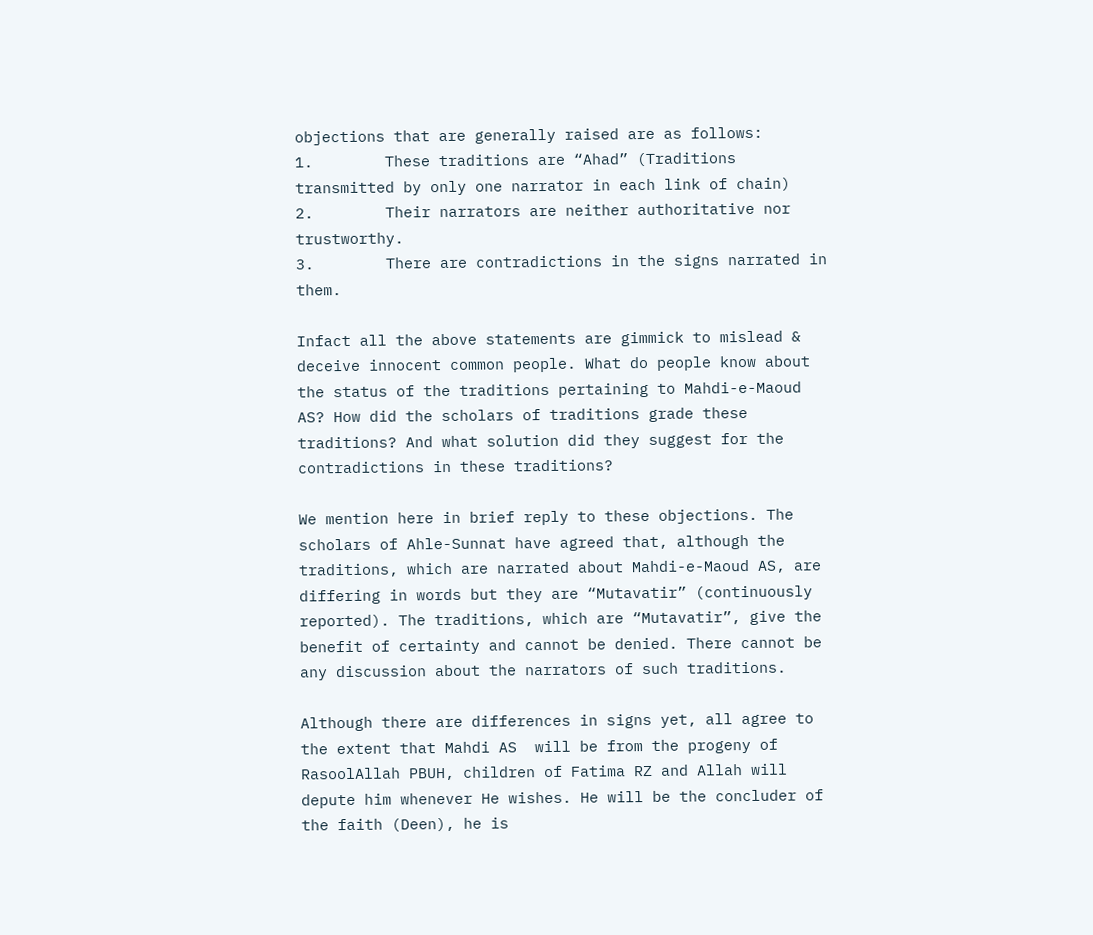objections that are generally raised are as follows:
1.        These traditions are “Ahad” (Traditions transmitted by only one narrator in each link of chain)
2.        Their narrators are neither authoritative nor trustworthy.
3.        There are contradictions in the signs narrated in them.

Infact all the above statements are gimmick to mislead & deceive innocent common people. What do people know about the status of the traditions pertaining to Mahdi-e-Maoud AS? How did the scholars of traditions grade these traditions? And what solution did they suggest for the contradictions in these traditions?

We mention here in brief reply to these objections. The scholars of Ahle-Sunnat have agreed that, although the traditions, which are narrated about Mahdi-e-Maoud AS, are differing in words but they are “Mutavatir” (continuously reported). The traditions, which are “Mutavatir”, give the benefit of certainty and cannot be denied. There cannot be any discussion about the narrators of such traditions.

Although there are differences in signs yet, all agree to the extent that Mahdi AS  will be from the progeny of RasoolAllah PBUH, children of Fatima RZ and Allah will depute him whenever He wishes. He will be the concluder of the faith (Deen), he is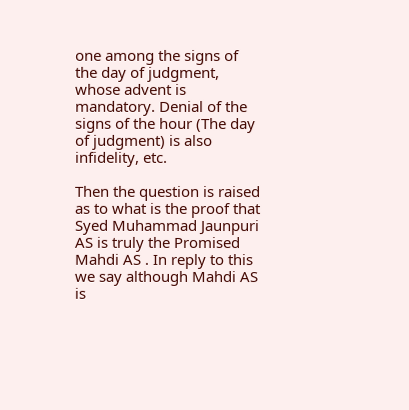one among the signs of the day of judgment, whose advent is mandatory. Denial of the signs of the hour (The day of judgment) is also infidelity, etc.

Then the question is raised as to what is the proof that Syed Muhammad Jaunpuri AS is truly the Promised Mahdi AS . In reply to this we say although Mahdi AS  is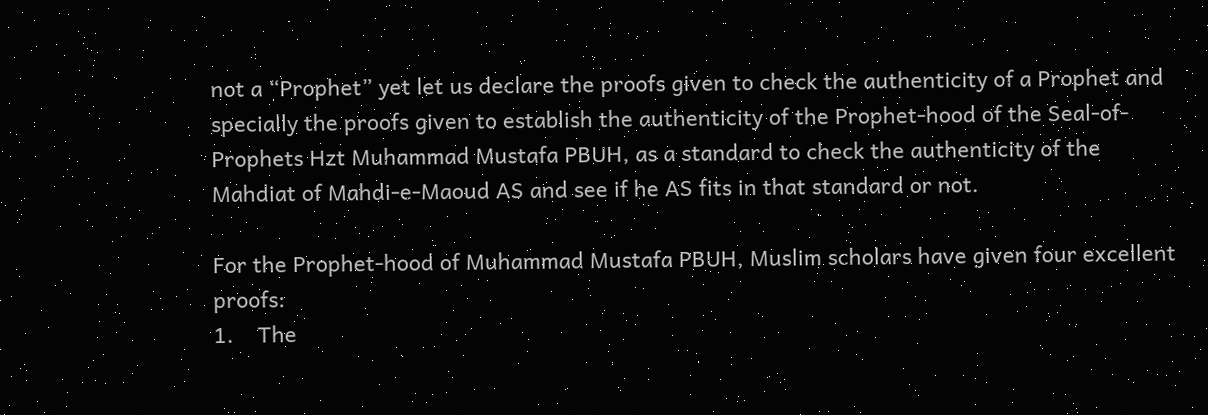not a “Prophet” yet let us declare the proofs given to check the authenticity of a Prophet and specially the proofs given to establish the authenticity of the Prophet-hood of the Seal-of-Prophets Hzt Muhammad Mustafa PBUH, as a standard to check the authenticity of the Mahdiat of Mahdi-e-Maoud AS and see if he AS fits in that standard or not.

For the Prophet-hood of Muhammad Mustafa PBUH, Muslim scholars have given four excellent proofs:
1.    The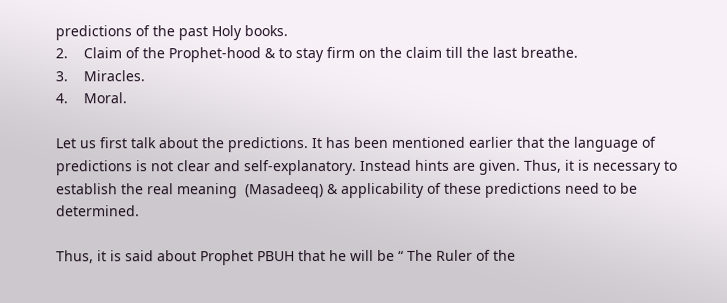predictions of the past Holy books.
2.    Claim of the Prophet-hood & to stay firm on the claim till the last breathe.
3.    Miracles.
4.    Moral.

Let us first talk about the predictions. It has been mentioned earlier that the language of predictions is not clear and self-explanatory. Instead hints are given. Thus, it is necessary to establish the real meaning  (Masadeeq) & applicability of these predictions need to be determined.

Thus, it is said about Prophet PBUH that he will be “ The Ruler of the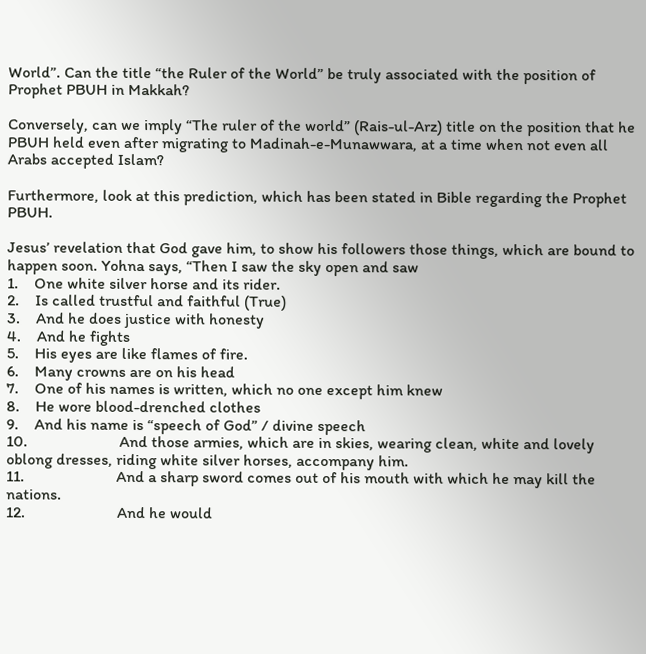World”. Can the title “the Ruler of the World” be truly associated with the position of Prophet PBUH in Makkah?

Conversely, can we imply “The ruler of the world” (Rais-ul-Arz) title on the position that he PBUH held even after migrating to Madinah-e-Munawwara, at a time when not even all Arabs accepted Islam?

Furthermore, look at this prediction, which has been stated in Bible regarding the Prophet PBUH.

Jesus’ revelation that God gave him, to show his followers those things, which are bound to happen soon. Yohna says, “Then I saw the sky open and saw
1.    One white silver horse and its rider.
2.    Is called trustful and faithful (True)
3.    And he does justice with honesty
4.    And he fights
5.    His eyes are like flames of fire.
6.    Many crowns are on his head
7.    One of his names is written, which no one except him knew
8.    He wore blood-drenched clothes
9.    And his name is “speech of God” / divine speech
10.                       And those armies, which are in skies, wearing clean, white and lovely oblong dresses, riding white silver horses, accompany him.
11.                       And a sharp sword comes out of his mouth with which he may kill the nations.
12.                       And he would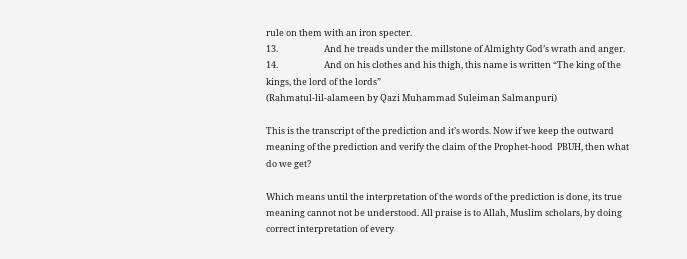rule on them with an iron specter.
13.                       And he treads under the millstone of Almighty God’s wrath and anger.
14.                       And on his clothes and his thigh, this name is written “The king of the kings, the lord of the lords”
(Rahmatul-lil-alameen by Qazi Muhammad Suleiman Salmanpuri)

This is the transcript of the prediction and it’s words. Now if we keep the outward meaning of the prediction and verify the claim of the Prophet-hood  PBUH, then what do we get?

Which means until the interpretation of the words of the prediction is done, its true meaning cannot not be understood. All praise is to Allah, Muslim scholars, by doing correct interpretation of every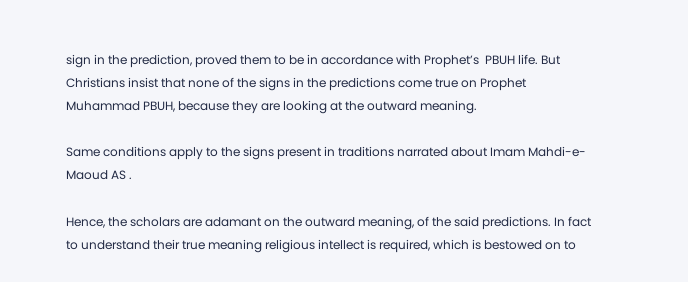sign in the prediction, proved them to be in accordance with Prophet’s  PBUH life. But Christians insist that none of the signs in the predictions come true on Prophet Muhammad PBUH, because they are looking at the outward meaning.

Same conditions apply to the signs present in traditions narrated about Imam Mahdi-e-Maoud AS .

Hence, the scholars are adamant on the outward meaning, of the said predictions. In fact to understand their true meaning religious intellect is required, which is bestowed on to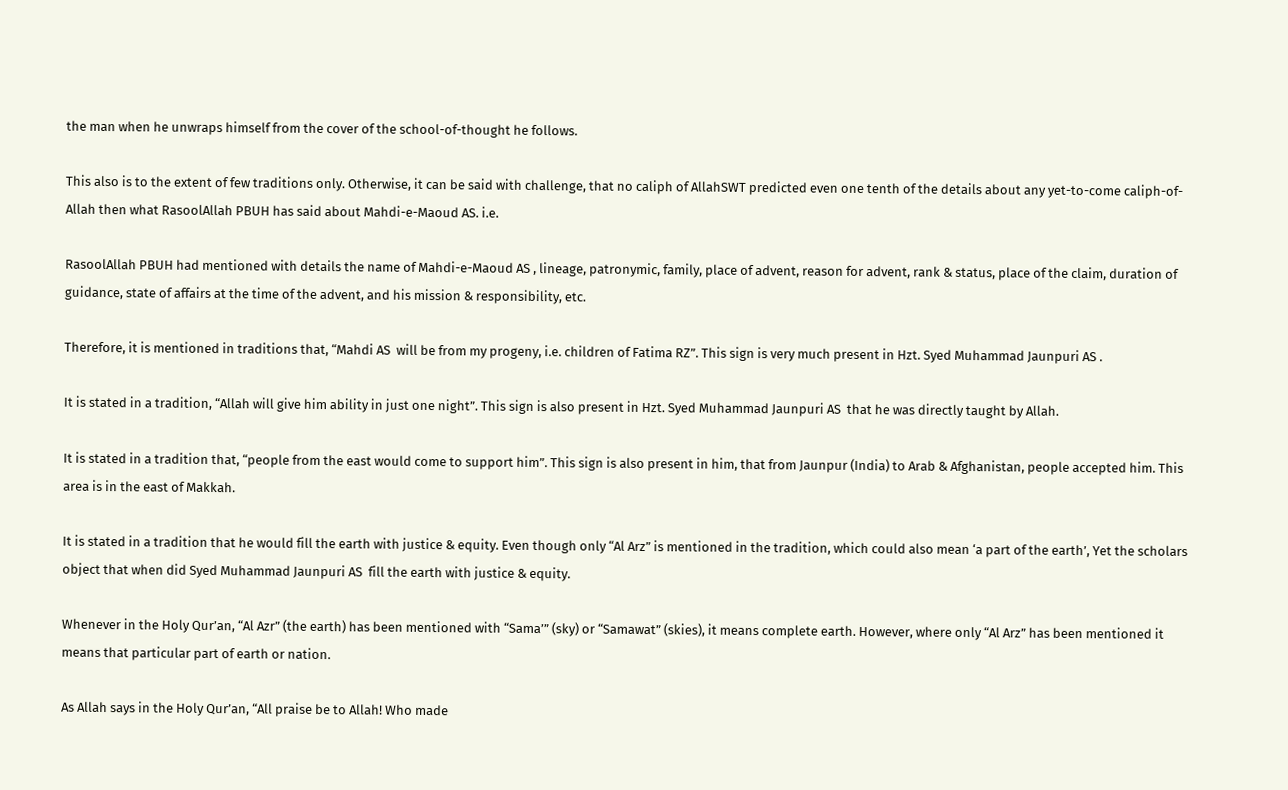the man when he unwraps himself from the cover of the school-of-thought he follows.

This also is to the extent of few traditions only. Otherwise, it can be said with challenge, that no caliph of AllahSWT predicted even one tenth of the details about any yet-to-come caliph-of-Allah then what RasoolAllah PBUH has said about Mahdi-e-Maoud AS. i.e.

RasoolAllah PBUH had mentioned with details the name of Mahdi-e-Maoud AS , lineage, patronymic, family, place of advent, reason for advent, rank & status, place of the claim, duration of guidance, state of affairs at the time of the advent, and his mission & responsibility, etc.

Therefore, it is mentioned in traditions that, “Mahdi AS  will be from my progeny, i.e. children of Fatima RZ”. This sign is very much present in Hzt. Syed Muhammad Jaunpuri AS .

It is stated in a tradition, “Allah will give him ability in just one night”. This sign is also present in Hzt. Syed Muhammad Jaunpuri AS  that he was directly taught by Allah.

It is stated in a tradition that, “people from the east would come to support him”. This sign is also present in him, that from Jaunpur (India) to Arab & Afghanistan, people accepted him. This area is in the east of Makkah.

It is stated in a tradition that he would fill the earth with justice & equity. Even though only “Al Arz” is mentioned in the tradition, which could also mean ‘a part of the earth’, Yet the scholars object that when did Syed Muhammad Jaunpuri AS  fill the earth with justice & equity.

Whenever in the Holy Qur’an, “Al Azr” (the earth) has been mentioned with “Sama’” (sky) or “Samawat” (skies), it means complete earth. However, where only “Al Arz” has been mentioned it means that particular part of earth or nation.

As Allah says in the Holy Qur’an, “All praise be to Allah! Who made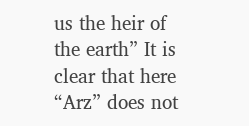us the heir of the earth” It is clear that here “Arz” does not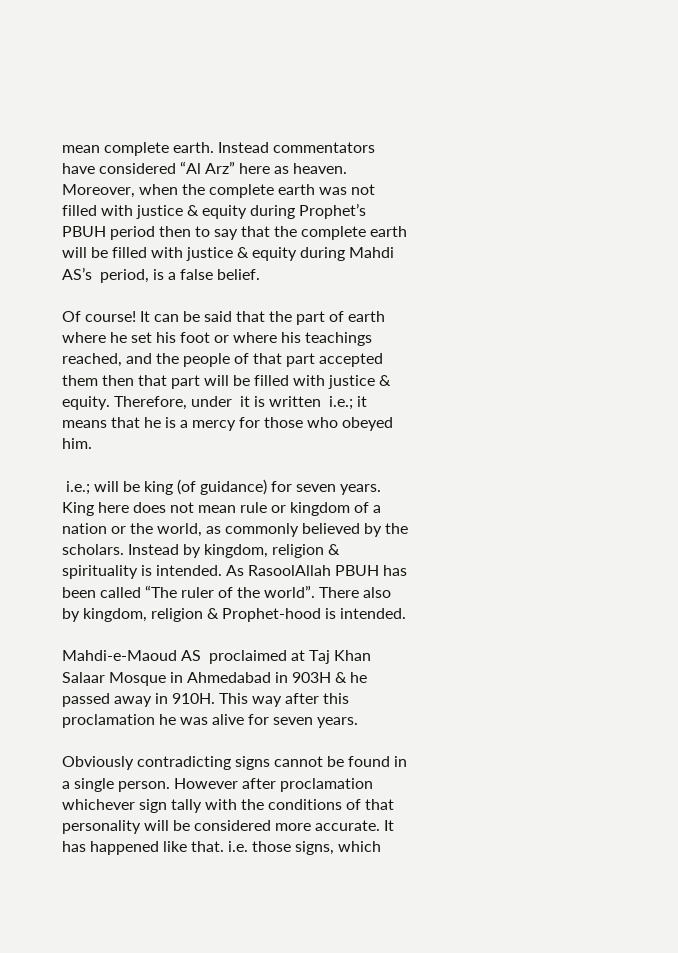mean complete earth. Instead commentators have considered “Al Arz” here as heaven. Moreover, when the complete earth was not filled with justice & equity during Prophet’s  PBUH period then to say that the complete earth will be filled with justice & equity during Mahdi AS’s  period, is a false belief.

Of course! It can be said that the part of earth where he set his foot or where his teachings reached, and the people of that part accepted them then that part will be filled with justice & equity. Therefore, under  it is written  i.e.; it means that he is a mercy for those who obeyed him.

 i.e.; will be king (of guidance) for seven years. King here does not mean rule or kingdom of a nation or the world, as commonly believed by the scholars. Instead by kingdom, religion & spirituality is intended. As RasoolAllah PBUH has been called “The ruler of the world”. There also by kingdom, religion & Prophet-hood is intended.

Mahdi-e-Maoud AS  proclaimed at Taj Khan Salaar Mosque in Ahmedabad in 903H & he passed away in 910H. This way after this proclamation he was alive for seven years.

Obviously contradicting signs cannot be found in a single person. However after proclamation whichever sign tally with the conditions of that personality will be considered more accurate. It has happened like that. i.e. those signs, which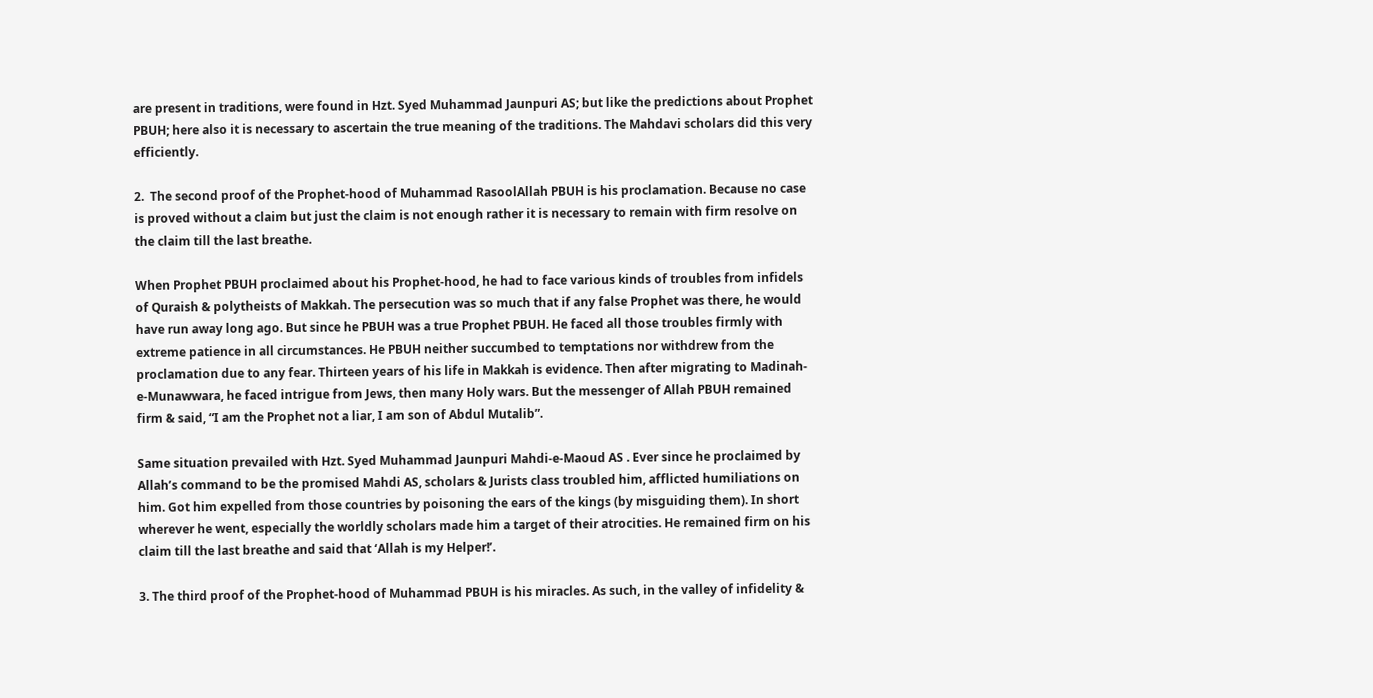are present in traditions, were found in Hzt. Syed Muhammad Jaunpuri AS; but like the predictions about Prophet PBUH; here also it is necessary to ascertain the true meaning of the traditions. The Mahdavi scholars did this very efficiently.

2.  The second proof of the Prophet-hood of Muhammad RasoolAllah PBUH is his proclamation. Because no case is proved without a claim but just the claim is not enough rather it is necessary to remain with firm resolve on the claim till the last breathe.

When Prophet PBUH proclaimed about his Prophet-hood, he had to face various kinds of troubles from infidels of Quraish & polytheists of Makkah. The persecution was so much that if any false Prophet was there, he would have run away long ago. But since he PBUH was a true Prophet PBUH. He faced all those troubles firmly with extreme patience in all circumstances. He PBUH neither succumbed to temptations nor withdrew from the proclamation due to any fear. Thirteen years of his life in Makkah is evidence. Then after migrating to Madinah-e-Munawwara, he faced intrigue from Jews, then many Holy wars. But the messenger of Allah PBUH remained firm & said, “I am the Prophet not a liar, I am son of Abdul Mutalib”.

Same situation prevailed with Hzt. Syed Muhammad Jaunpuri Mahdi-e-Maoud AS . Ever since he proclaimed by Allah’s command to be the promised Mahdi AS, scholars & Jurists class troubled him, afflicted humiliations on him. Got him expelled from those countries by poisoning the ears of the kings (by misguiding them). In short wherever he went, especially the worldly scholars made him a target of their atrocities. He remained firm on his claim till the last breathe and said that ‘Allah is my Helper!’.

3. The third proof of the Prophet-hood of Muhammad PBUH is his miracles. As such, in the valley of infidelity &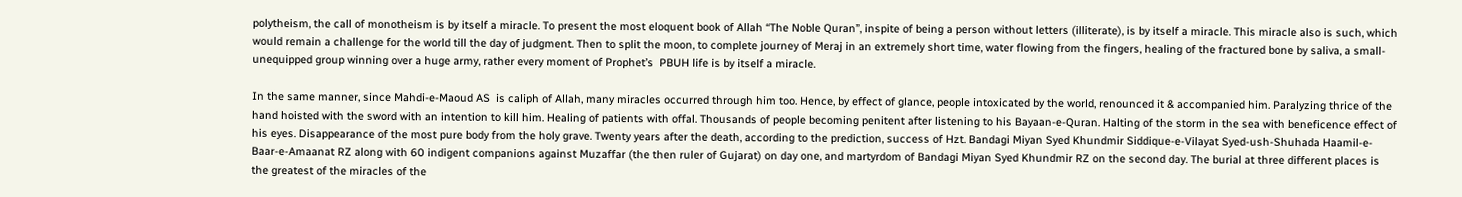polytheism, the call of monotheism is by itself a miracle. To present the most eloquent book of Allah “The Noble Quran”, inspite of being a person without letters (illiterate), is by itself a miracle. This miracle also is such, which would remain a challenge for the world till the day of judgment. Then to split the moon, to complete journey of Meraj in an extremely short time, water flowing from the fingers, healing of the fractured bone by saliva, a small-unequipped group winning over a huge army, rather every moment of Prophet’s  PBUH life is by itself a miracle.

In the same manner, since Mahdi-e-Maoud AS  is caliph of Allah, many miracles occurred through him too. Hence, by effect of glance, people intoxicated by the world, renounced it & accompanied him. Paralyzing thrice of the hand hoisted with the sword with an intention to kill him. Healing of patients with offal. Thousands of people becoming penitent after listening to his Bayaan-e-Quran. Halting of the storm in the sea with beneficence effect of his eyes. Disappearance of the most pure body from the holy grave. Twenty years after the death, according to the prediction, success of Hzt. Bandagi Miyan Syed Khundmir Siddique-e-Vilayat Syed-ush-Shuhada Haamil-e-Baar-e-Amaanat RZ along with 60 indigent companions against Muzaffar (the then ruler of Gujarat) on day one, and martyrdom of Bandagi Miyan Syed Khundmir RZ on the second day. The burial at three different places is the greatest of the miracles of the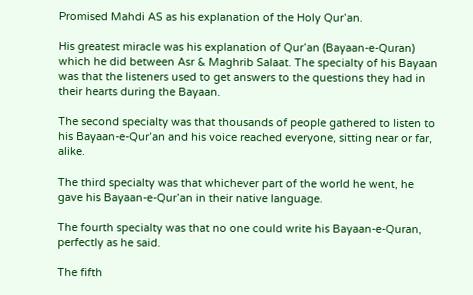Promised Mahdi AS as his explanation of the Holy Qur’an.

His greatest miracle was his explanation of Qur’an (Bayaan-e-Quran) which he did between Asr & Maghrib Salaat. The specialty of his Bayaan was that the listeners used to get answers to the questions they had in their hearts during the Bayaan.

The second specialty was that thousands of people gathered to listen to his Bayaan-e-Qur’an and his voice reached everyone, sitting near or far, alike.

The third specialty was that whichever part of the world he went, he gave his Bayaan-e-Qur’an in their native language.

The fourth specialty was that no one could write his Bayaan-e-Quran, perfectly as he said.

The fifth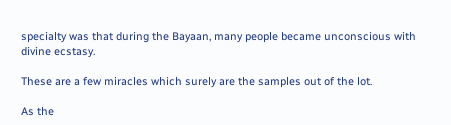specialty was that during the Bayaan, many people became unconscious with divine ecstasy.

These are a few miracles which surely are the samples out of the lot.

As the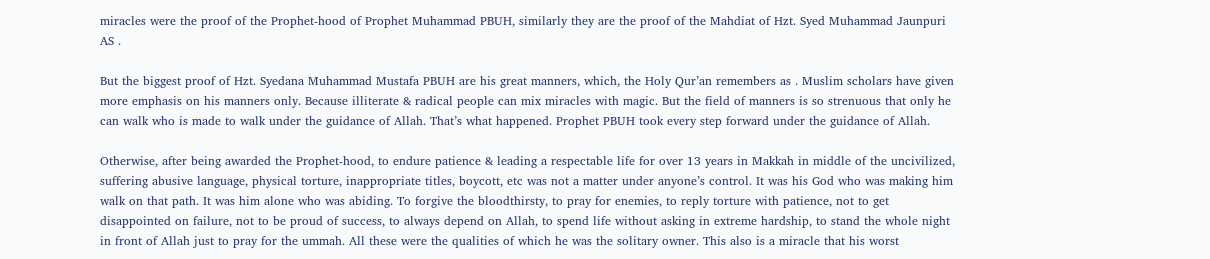miracles were the proof of the Prophet-hood of Prophet Muhammad PBUH, similarly they are the proof of the Mahdiat of Hzt. Syed Muhammad Jaunpuri AS .

But the biggest proof of Hzt. Syedana Muhammad Mustafa PBUH are his great manners, which, the Holy Qur’an remembers as . Muslim scholars have given more emphasis on his manners only. Because illiterate & radical people can mix miracles with magic. But the field of manners is so strenuous that only he can walk who is made to walk under the guidance of Allah. That’s what happened. Prophet PBUH took every step forward under the guidance of Allah.

Otherwise, after being awarded the Prophet-hood, to endure patience & leading a respectable life for over 13 years in Makkah in middle of the uncivilized, suffering abusive language, physical torture, inappropriate titles, boycott, etc was not a matter under anyone’s control. It was his God who was making him walk on that path. It was him alone who was abiding. To forgive the bloodthirsty, to pray for enemies, to reply torture with patience, not to get disappointed on failure, not to be proud of success, to always depend on Allah, to spend life without asking in extreme hardship, to stand the whole night in front of Allah just to pray for the ummah. All these were the qualities of which he was the solitary owner. This also is a miracle that his worst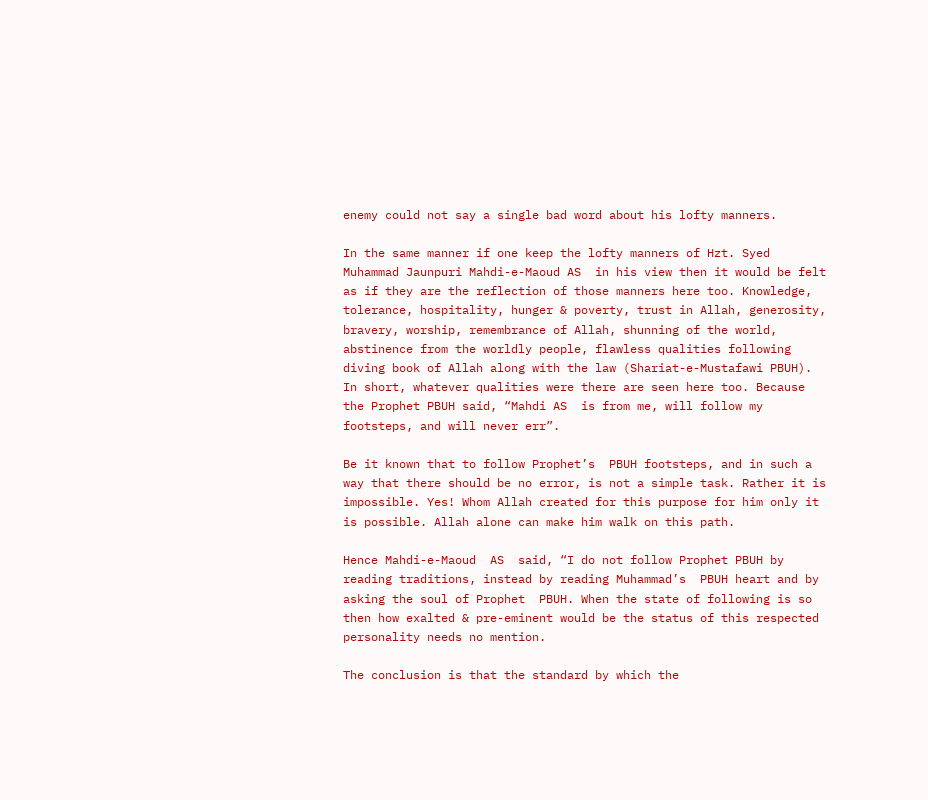enemy could not say a single bad word about his lofty manners.

In the same manner if one keep the lofty manners of Hzt. Syed Muhammad Jaunpuri Mahdi-e-Maoud AS  in his view then it would be felt as if they are the reflection of those manners here too. Knowledge, tolerance, hospitality, hunger & poverty, trust in Allah, generosity, bravery, worship, remembrance of Allah, shunning of the world, abstinence from the worldly people, flawless qualities following diving book of Allah along with the law (Shariat-e-Mustafawi PBUH). In short, whatever qualities were there are seen here too. Because the Prophet PBUH said, “Mahdi AS  is from me, will follow my footsteps, and will never err”.

Be it known that to follow Prophet’s  PBUH footsteps, and in such a way that there should be no error, is not a simple task. Rather it is impossible. Yes! Whom Allah created for this purpose for him only it is possible. Allah alone can make him walk on this path.

Hence Mahdi-e-Maoud  AS  said, “I do not follow Prophet PBUH by reading traditions, instead by reading Muhammad’s  PBUH heart and by asking the soul of Prophet  PBUH. When the state of following is so then how exalted & pre-eminent would be the status of this respected personality needs no mention.

The conclusion is that the standard by which the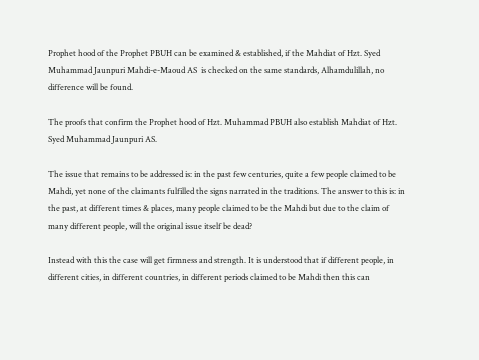Prophet hood of the Prophet PBUH can be examined & established, if the Mahdiat of Hzt. Syed Muhammad Jaunpuri Mahdi-e-Maoud AS  is checked on the same standards, Alhamdulillah, no difference will be found.

The proofs that confirm the Prophet hood of Hzt. Muhammad PBUH also establish Mahdiat of Hzt. Syed Muhammad Jaunpuri AS.

The issue that remains to be addressed is: in the past few centuries, quite a few people claimed to be Mahdi, yet none of the claimants fulfilled the signs narrated in the traditions. The answer to this is: in the past, at different times & places, many people claimed to be the Mahdi but due to the claim of many different people, will the original issue itself be dead?

Instead with this the case will get firmness and strength. It is understood that if different people, in different cities, in different countries, in different periods claimed to be Mahdi then this can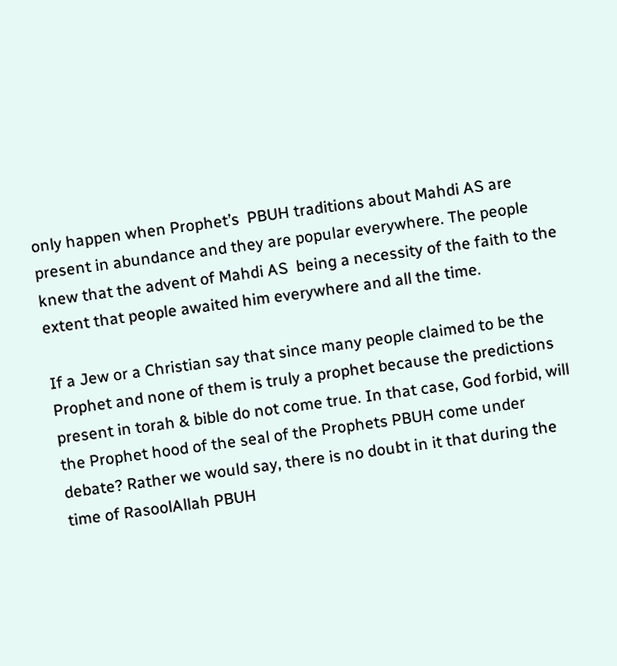only happen when Prophet’s  PBUH traditions about Mahdi AS are present in abundance and they are popular everywhere. The people knew that the advent of Mahdi AS  being a necessity of the faith to the extent that people awaited him everywhere and all the time.

If a Jew or a Christian say that since many people claimed to be the Prophet and none of them is truly a prophet because the predictions present in torah & bible do not come true. In that case, God forbid, will the Prophet hood of the seal of the Prophets PBUH come under debate? Rather we would say, there is no doubt in it that during the time of RasoolAllah PBUH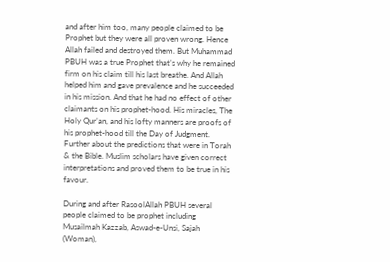and after him too, many people claimed to be Prophet but they were all proven wrong. Hence Allah failed and destroyed them. But Muhammad PBUH was a true Prophet that’s why he remained firm on his claim till his last breathe. And Allah helped him and gave prevalence and he succeeded in his mission. And that he had no effect of other claimants on his prophet-hood. His miracles, The Holy Qur’an, and his lofty manners are proofs of his prophet-hood till the Day of Judgment. Further about the predictions that were in Torah & the Bible. Muslim scholars have given correct interpretations and proved them to be true in his favour.

During and after RasoolAllah PBUH several people claimed to be prophet including Musailmah Kazzab, Aswad-e-Unsi, Sajah (Woman),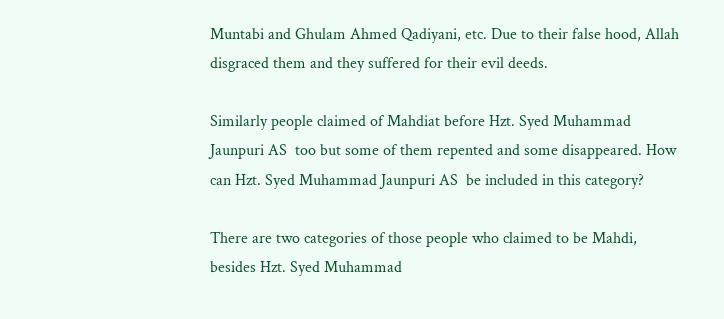Muntabi and Ghulam Ahmed Qadiyani, etc. Due to their false hood, Allah disgraced them and they suffered for their evil deeds.

Similarly people claimed of Mahdiat before Hzt. Syed Muhammad Jaunpuri AS  too but some of them repented and some disappeared. How can Hzt. Syed Muhammad Jaunpuri AS  be included in this category?

There are two categories of those people who claimed to be Mahdi, besides Hzt. Syed Muhammad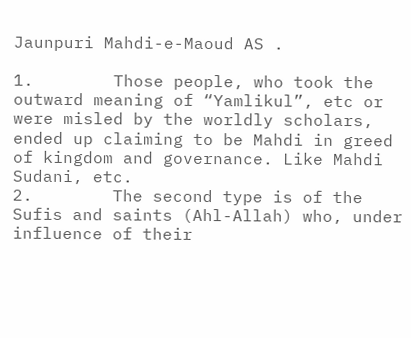Jaunpuri Mahdi-e-Maoud AS .

1.        Those people, who took the outward meaning of “Yamlikul”, etc or were misled by the worldly scholars, ended up claiming to be Mahdi in greed of kingdom and governance. Like Mahdi Sudani, etc.
2.        The second type is of the Sufis and saints (Ahl-Allah) who, under influence of their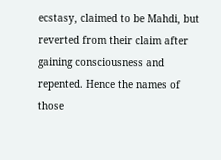ecstasy, claimed to be Mahdi, but reverted from their claim after gaining consciousness and repented. Hence the names of those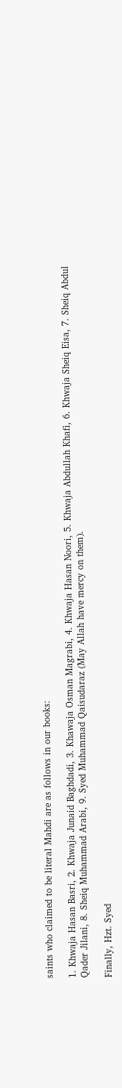saints who claimed to be literal Mahdi are as follows in our books:

1. Khwaja Hasan Basri, 2. Khwaja Junaid Baghdadi, 3. Khawaja Osman Magrabi, 4. Khwaja Hasan Noori, 5. Khwaja Abdullah Khafi, 6. Khwaja Sheiq Eisa, 7. Sheiq Abdul Qader Jilani, 8. Sheiq Muhammad Arabi, 9. Syed Muhammad Qaisudaraz (May Allah have mercy on them).

Finally, Hzt. Syed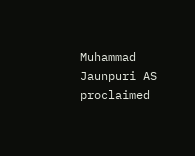Muhammad Jaunpuri AS proclaimed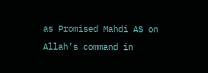as Promised Mahdi AS on Allah’s command in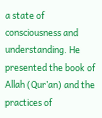a state of consciousness and understanding. He presented the book of Allah (Qur’an) and the practices of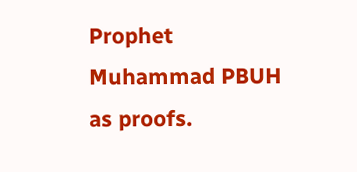Prophet Muhammad PBUH as proofs.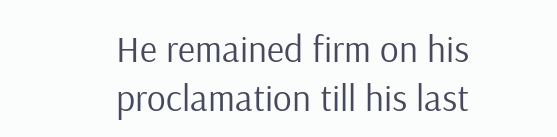He remained firm on his proclamation till his last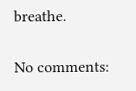breathe.

No comments: